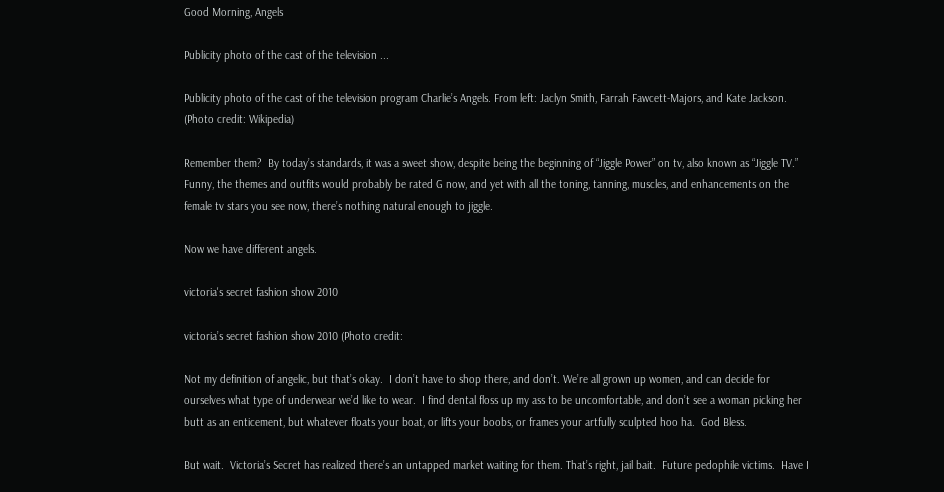Good Morning, Angels

Publicity photo of the cast of the television ...

Publicity photo of the cast of the television program Charlie’s Angels. From left: Jaclyn Smith, Farrah Fawcett-Majors, and Kate Jackson. (Photo credit: Wikipedia)

Remember them?  By today’s standards, it was a sweet show, despite being the beginning of “Jiggle Power” on tv, also known as “Jiggle TV.”  Funny, the themes and outfits would probably be rated G now, and yet with all the toning, tanning, muscles, and enhancements on the female tv stars you see now, there’s nothing natural enough to jiggle.

Now we have different angels.

victoria's secret fashion show 2010

victoria’s secret fashion show 2010 (Photo credit:

Not my definition of angelic, but that’s okay.  I don’t have to shop there, and don’t. We’re all grown up women, and can decide for ourselves what type of underwear we’d like to wear.  I find dental floss up my ass to be uncomfortable, and don’t see a woman picking her butt as an enticement, but whatever floats your boat, or lifts your boobs, or frames your artfully sculpted hoo ha.  God Bless.

But wait.  Victoria’s Secret has realized there’s an untapped market waiting for them. That’s right, jail bait.  Future pedophile victims.  Have I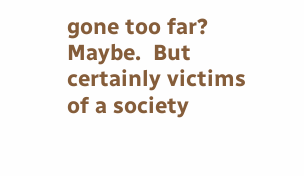gone too far?  Maybe.  But certainly victims of a society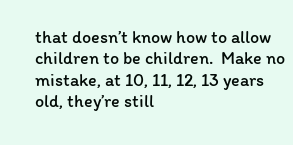that doesn’t know how to allow children to be children.  Make no mistake, at 10, 11, 12, 13 years old, they’re still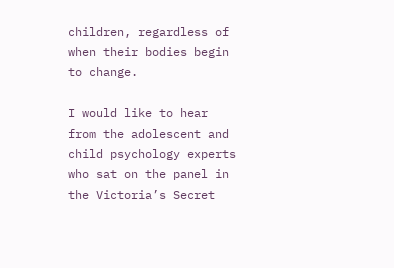children, regardless of when their bodies begin to change.

I would like to hear from the adolescent and child psychology experts who sat on the panel in the Victoria’s Secret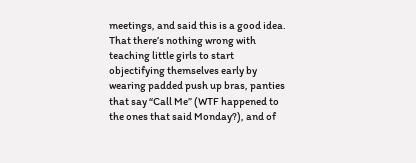meetings, and said this is a good idea.  That there’s nothing wrong with teaching little girls to start objectifying themselves early by wearing padded push up bras, panties that say “Call Me” (WTF happened to the ones that said Monday?), and of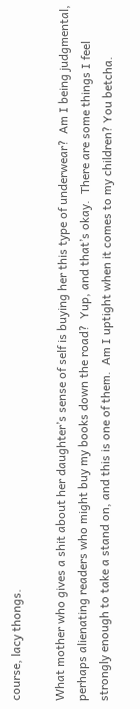course, lacy thongs.

What mother who gives a shit about her daughter’s sense of self is buying her this type of underwear?  Am I being judgmental, perhaps alienating readers who might buy my books down the road?  Yup, and that’s okay.  There are some things I feel strongly enough to take a stand on, and this is one of them.  Am I uptight when it comes to my children? You betcha.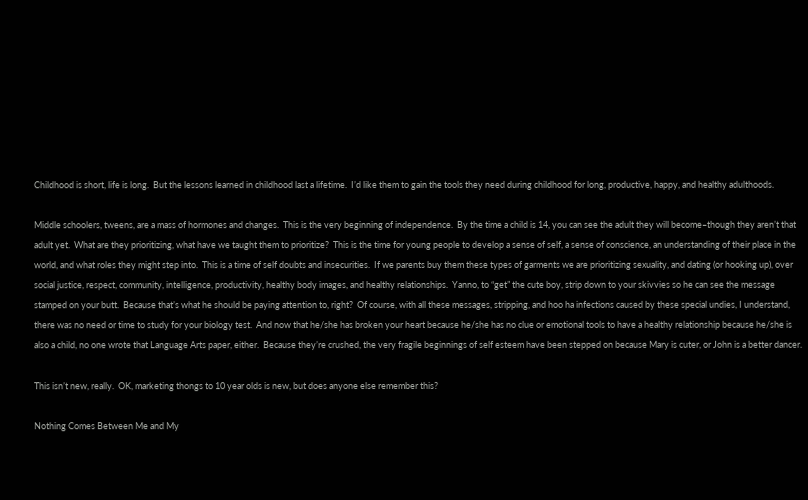Childhood is short, life is long.  But the lessons learned in childhood last a lifetime.  I’d like them to gain the tools they need during childhood for long, productive, happy, and healthy adulthoods.

Middle schoolers, tweens, are a mass of hormones and changes.  This is the very beginning of independence.  By the time a child is 14, you can see the adult they will become–though they aren’t that adult yet.  What are they prioritizing, what have we taught them to prioritize?  This is the time for young people to develop a sense of self, a sense of conscience, an understanding of their place in the world, and what roles they might step into.  This is a time of self doubts and insecurities.  If we parents buy them these types of garments we are prioritizing sexuality, and dating (or hooking up), over social justice, respect, community, intelligence, productivity, healthy body images, and healthy relationships.  Yanno, to “get” the cute boy, strip down to your skivvies so he can see the message stamped on your butt.  Because that’s what he should be paying attention to, right?  Of course, with all these messages, stripping, and hoo ha infections caused by these special undies, I understand, there was no need or time to study for your biology test.  And now that he/she has broken your heart because he/she has no clue or emotional tools to have a healthy relationship because he/she is also a child, no one wrote that Language Arts paper, either.  Because they’re crushed, the very fragile beginnings of self esteem have been stepped on because Mary is cuter, or John is a better dancer.

This isn’t new, really.  OK, marketing thongs to 10 year olds is new, but does anyone else remember this?

Nothing Comes Between Me and My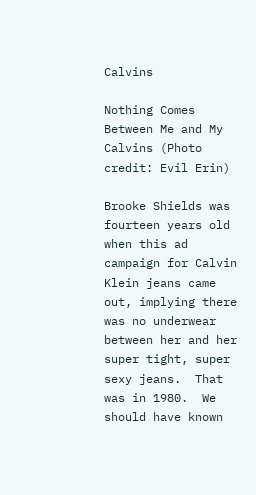Calvins

Nothing Comes Between Me and My Calvins (Photo credit: Evil Erin)

Brooke Shields was fourteen years old when this ad campaign for Calvin Klein jeans came out, implying there was no underwear between her and her super tight, super sexy jeans.  That was in 1980.  We should have known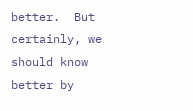better.  But certainly, we should know better by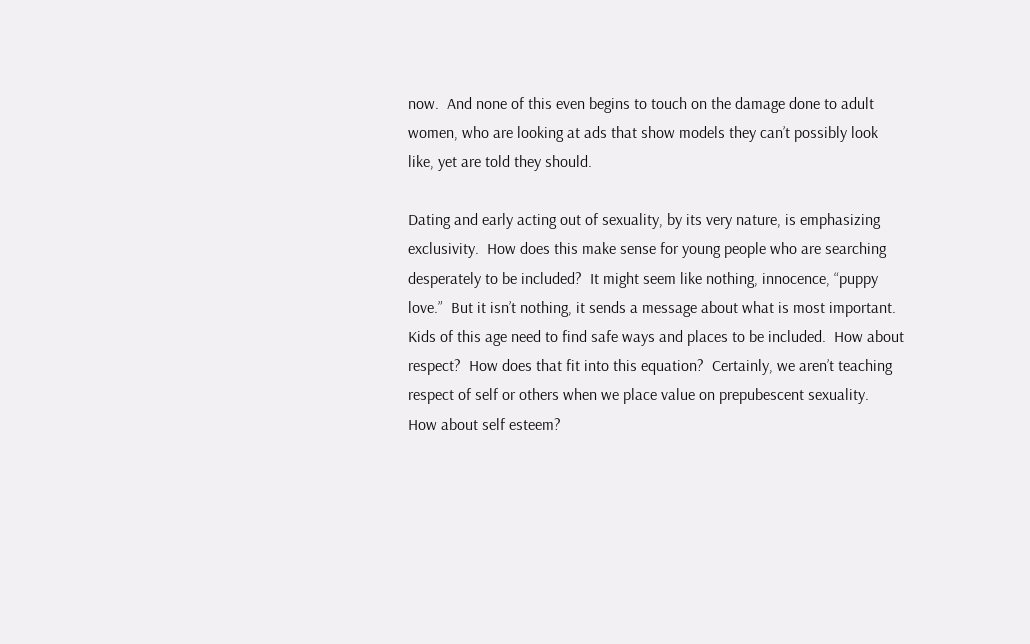now.  And none of this even begins to touch on the damage done to adult women, who are looking at ads that show models they can’t possibly look like, yet are told they should.

Dating and early acting out of sexuality, by its very nature, is emphasizing exclusivity.  How does this make sense for young people who are searching desperately to be included?  It might seem like nothing, innocence, “puppy love.”  But it isn’t nothing, it sends a message about what is most important.  Kids of this age need to find safe ways and places to be included.  How about respect?  How does that fit into this equation?  Certainly, we aren’t teaching respect of self or others when we place value on prepubescent sexuality.  How about self esteem?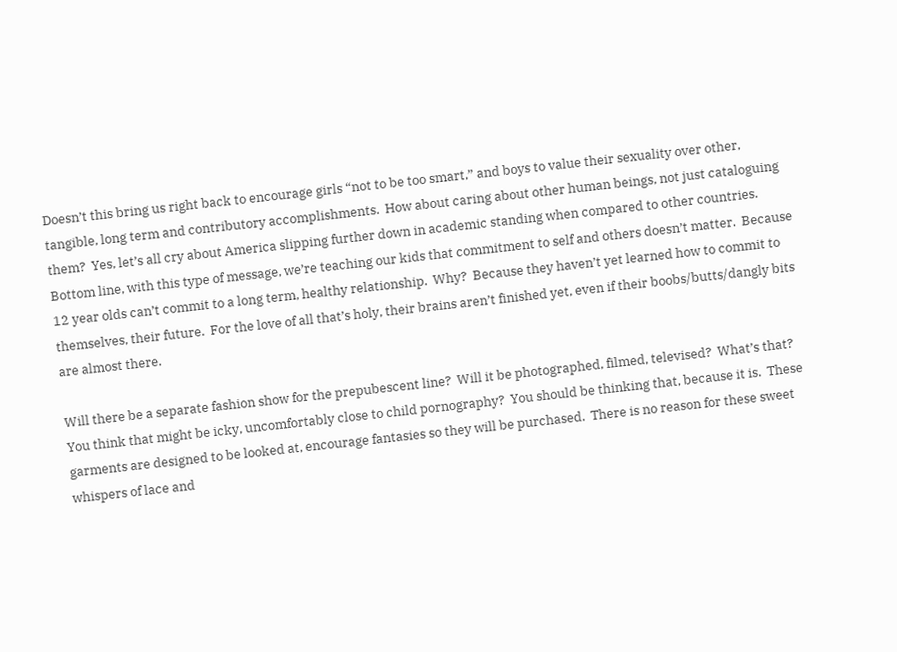Doesn’t this bring us right back to encourage girls “not to be too smart,” and boys to value their sexuality over other, tangible, long term and contributory accomplishments.  How about caring about other human beings, not just cataloguing them?  Yes, let’s all cry about America slipping further down in academic standing when compared to other countries.  Bottom line, with this type of message, we’re teaching our kids that commitment to self and others doesn’t matter.  Because 12 year olds can’t commit to a long term, healthy relationship.  Why?  Because they haven’t yet learned how to commit to themselves, their future.  For the love of all that’s holy, their brains aren’t finished yet, even if their boobs/butts/dangly bits are almost there.

Will there be a separate fashion show for the prepubescent line?  Will it be photographed, filmed, televised?  What’s that?  You think that might be icky, uncomfortably close to child pornography?  You should be thinking that, because it is.  These garments are designed to be looked at, encourage fantasies so they will be purchased.  There is no reason for these sweet whispers of lace and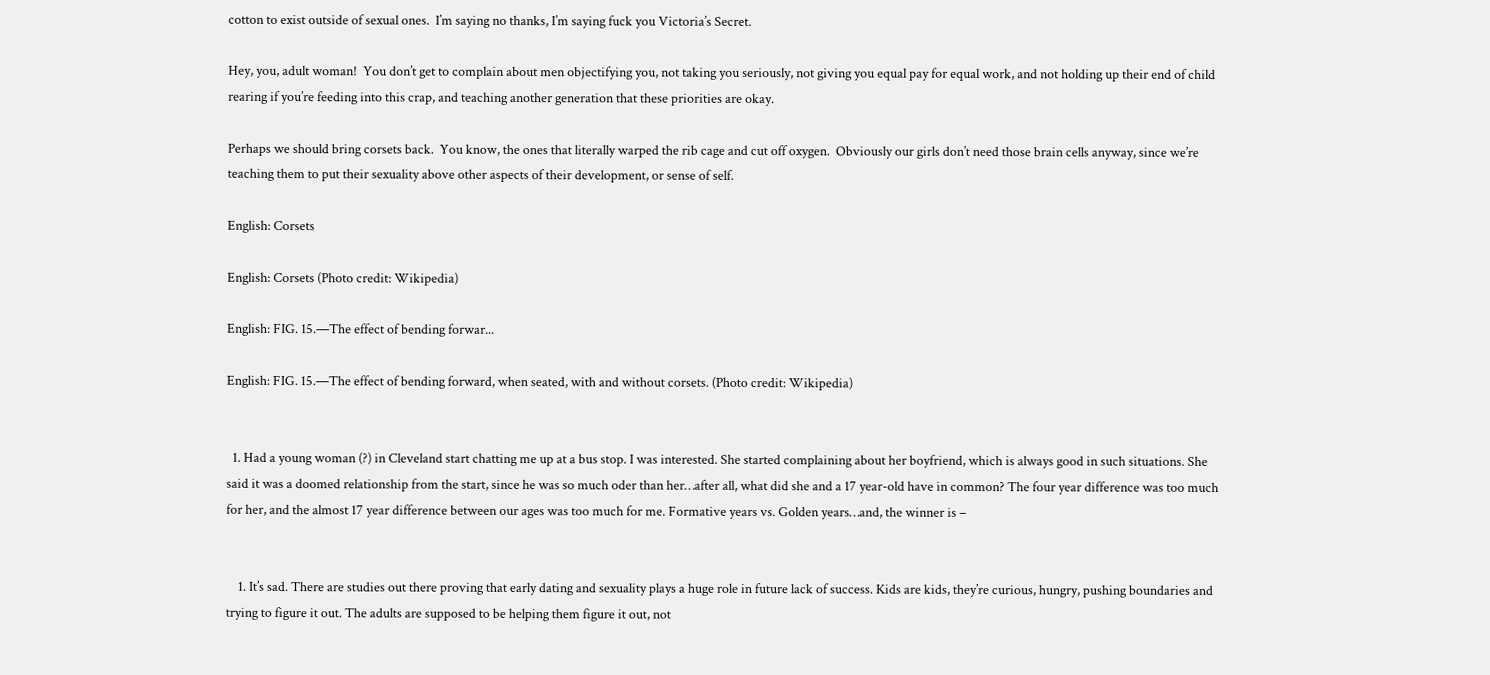cotton to exist outside of sexual ones.  I’m saying no thanks, I’m saying fuck you Victoria’s Secret.

Hey, you, adult woman!  You don’t get to complain about men objectifying you, not taking you seriously, not giving you equal pay for equal work, and not holding up their end of child rearing if you’re feeding into this crap, and teaching another generation that these priorities are okay.

Perhaps we should bring corsets back.  You know, the ones that literally warped the rib cage and cut off oxygen.  Obviously our girls don’t need those brain cells anyway, since we’re teaching them to put their sexuality above other aspects of their development, or sense of self.

English: Corsets

English: Corsets (Photo credit: Wikipedia)

English: FIG. 15.—The effect of bending forwar...

English: FIG. 15.—The effect of bending forward, when seated, with and without corsets. (Photo credit: Wikipedia)


  1. Had a young woman (?) in Cleveland start chatting me up at a bus stop. I was interested. She started complaining about her boyfriend, which is always good in such situations. She said it was a doomed relationship from the start, since he was so much oder than her…after all, what did she and a 17 year-old have in common? The four year difference was too much for her, and the almost 17 year difference between our ages was too much for me. Formative years vs. Golden years…and, the winner is –


    1. It’s sad. There are studies out there proving that early dating and sexuality plays a huge role in future lack of success. Kids are kids, they’re curious, hungry, pushing boundaries and trying to figure it out. The adults are supposed to be helping them figure it out, not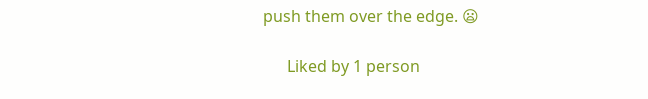push them over the edge. 😦

      Liked by 1 person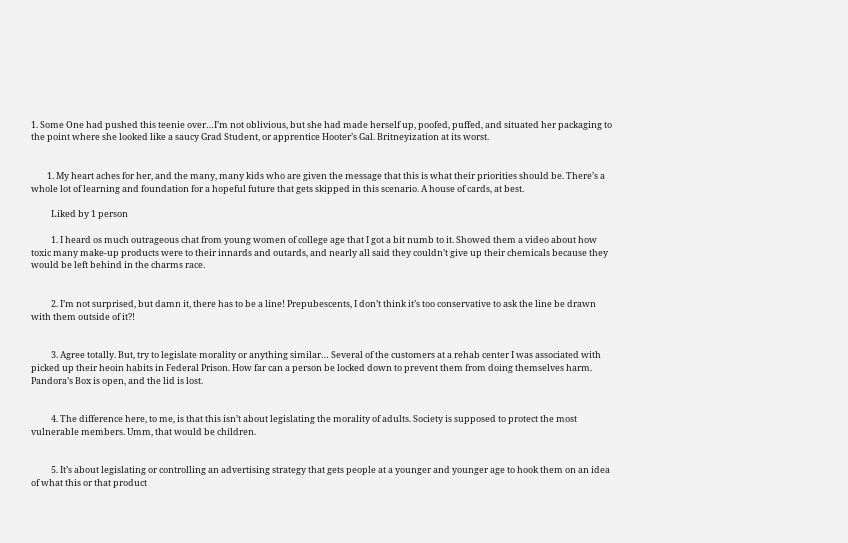1. Some One had pushed this teenie over…I’m not oblivious, but she had made herself up, poofed, puffed, and situated her packaging to the point where she looked like a saucy Grad Student, or apprentice Hooter’s Gal. Britneyization at its worst.


        1. My heart aches for her, and the many, many kids who are given the message that this is what their priorities should be. There’s a whole lot of learning and foundation for a hopeful future that gets skipped in this scenario. A house of cards, at best.

          Liked by 1 person

          1. I heard os much outrageous chat from young women of college age that I got a bit numb to it. Showed them a video about how toxic many make-up products were to their innards and outards, and nearly all said they couldn’t give up their chemicals because they would be left behind in the charms race.


          2. I’m not surprised, but damn it, there has to be a line! Prepubescents, I don’t think it’s too conservative to ask the line be drawn with them outside of it?!


          3. Agree totally. But, try to legislate morality or anything similar… Several of the customers at a rehab center I was associated with picked up their heoin habits in Federal Prison. How far can a person be locked down to prevent them from doing themselves harm. Pandora’s Box is open, and the lid is lost.


          4. The difference here, to me, is that this isn’t about legislating the morality of adults. Society is supposed to protect the most vulnerable members. Umm, that would be children.


          5. It’s about legislating or controlling an advertising strategy that gets people at a younger and younger age to hook them on an idea of what this or that product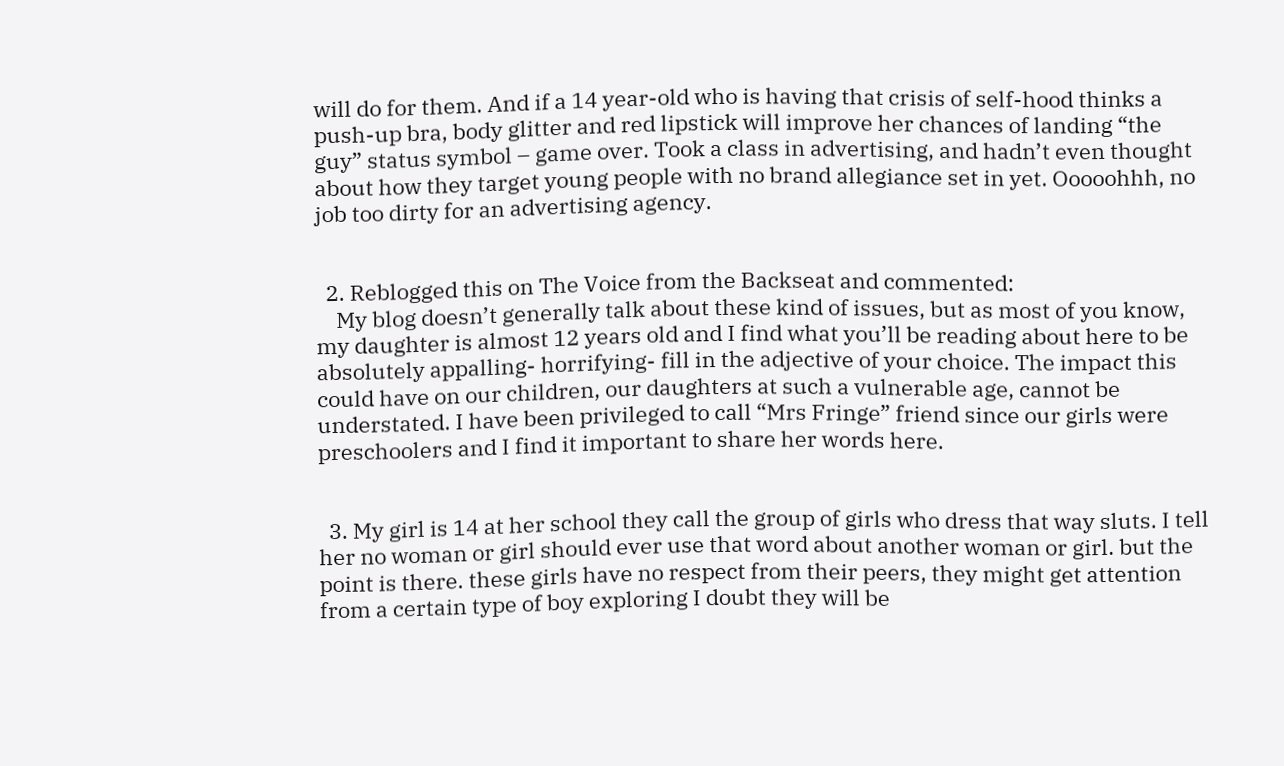will do for them. And if a 14 year-old who is having that crisis of self-hood thinks a push-up bra, body glitter and red lipstick will improve her chances of landing “the guy” status symbol – game over. Took a class in advertising, and hadn’t even thought about how they target young people with no brand allegiance set in yet. Ooooohhh, no job too dirty for an advertising agency.


  2. Reblogged this on The Voice from the Backseat and commented:
    My blog doesn’t generally talk about these kind of issues, but as most of you know, my daughter is almost 12 years old and I find what you’ll be reading about here to be absolutely appalling- horrifying- fill in the adjective of your choice. The impact this could have on our children, our daughters at such a vulnerable age, cannot be understated. I have been privileged to call “Mrs Fringe” friend since our girls were preschoolers and I find it important to share her words here.


  3. My girl is 14 at her school they call the group of girls who dress that way sluts. I tell her no woman or girl should ever use that word about another woman or girl. but the point is there. these girls have no respect from their peers, they might get attention from a certain type of boy exploring I doubt they will be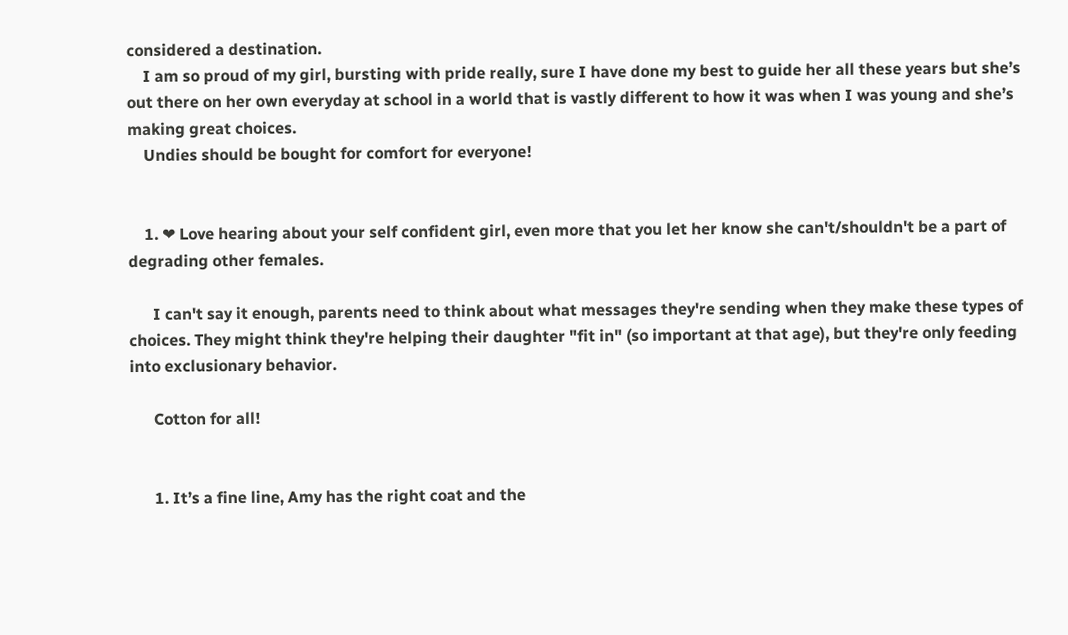considered a destination.
    I am so proud of my girl, bursting with pride really, sure I have done my best to guide her all these years but she’s out there on her own everyday at school in a world that is vastly different to how it was when I was young and she’s making great choices.
    Undies should be bought for comfort for everyone!


    1. ❤ Love hearing about your self confident girl, even more that you let her know she can't/shouldn't be a part of degrading other females.

      I can't say it enough, parents need to think about what messages they're sending when they make these types of choices. They might think they're helping their daughter "fit in" (so important at that age), but they're only feeding into exclusionary behavior.

      Cotton for all!


      1. It’s a fine line, Amy has the right coat and the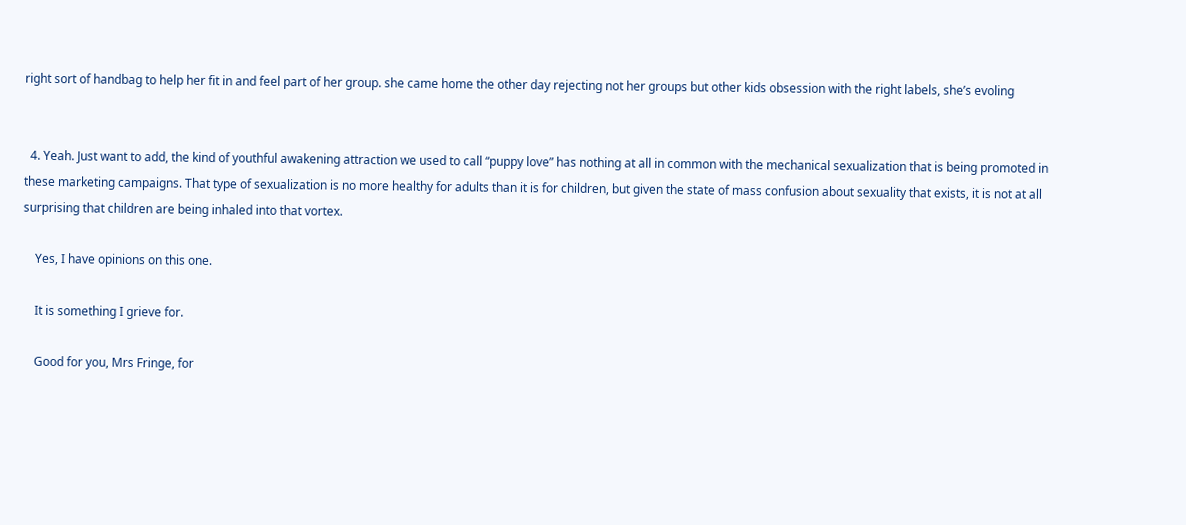right sort of handbag to help her fit in and feel part of her group. she came home the other day rejecting not her groups but other kids obsession with the right labels, she’s evoling


  4. Yeah. Just want to add, the kind of youthful awakening attraction we used to call “puppy love” has nothing at all in common with the mechanical sexualization that is being promoted in these marketing campaigns. That type of sexualization is no more healthy for adults than it is for children, but given the state of mass confusion about sexuality that exists, it is not at all surprising that children are being inhaled into that vortex.

    Yes, I have opinions on this one.

    It is something I grieve for.

    Good for you, Mrs Fringe, for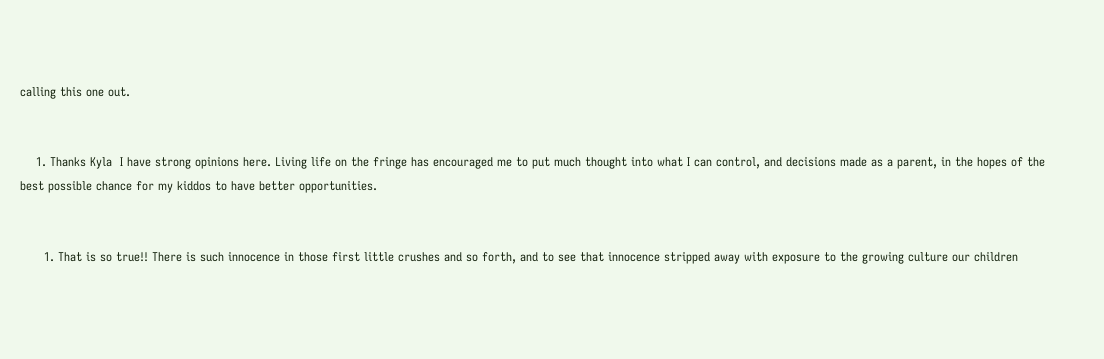calling this one out.


    1. Thanks Kyla  I have strong opinions here. Living life on the fringe has encouraged me to put much thought into what I can control, and decisions made as a parent, in the hopes of the best possible chance for my kiddos to have better opportunities.


      1. That is so true!! There is such innocence in those first little crushes and so forth, and to see that innocence stripped away with exposure to the growing culture our children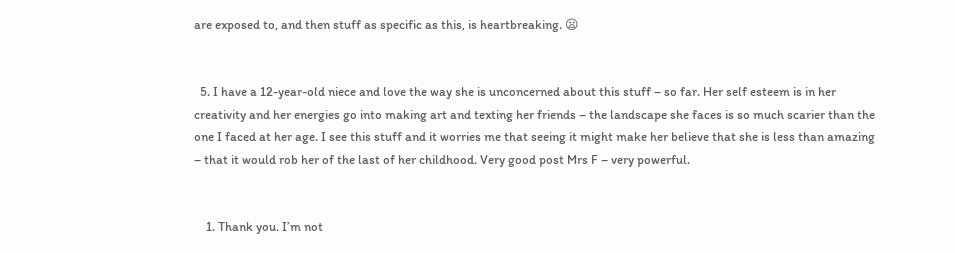are exposed to, and then stuff as specific as this, is heartbreaking. 😦


  5. I have a 12-year-old niece and love the way she is unconcerned about this stuff – so far. Her self esteem is in her creativity and her energies go into making art and texting her friends – the landscape she faces is so much scarier than the one I faced at her age. I see this stuff and it worries me that seeing it might make her believe that she is less than amazing – that it would rob her of the last of her childhood. Very good post Mrs F – very powerful.


    1. Thank you. I’m not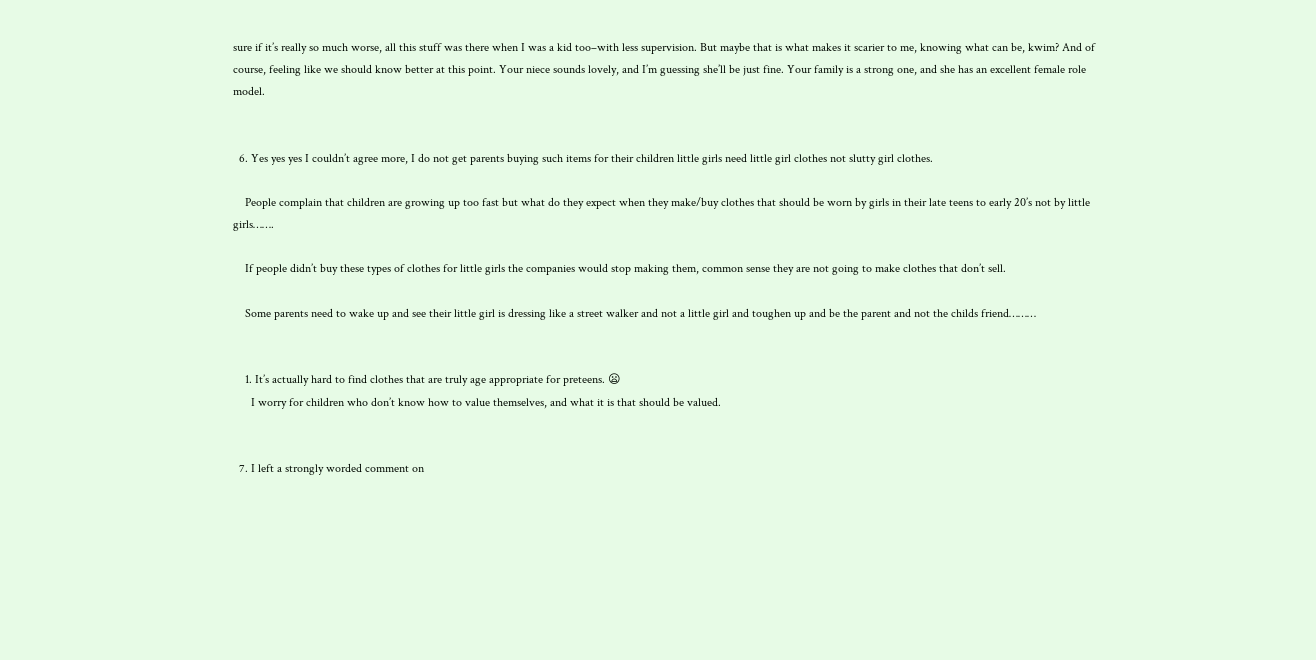sure if it’s really so much worse, all this stuff was there when I was a kid too–with less supervision. But maybe that is what makes it scarier to me, knowing what can be, kwim? And of course, feeling like we should know better at this point. Your niece sounds lovely, and I’m guessing she’ll be just fine. Your family is a strong one, and she has an excellent female role model.


  6. Yes yes yes I couldn’t agree more, I do not get parents buying such items for their children little girls need little girl clothes not slutty girl clothes.

    People complain that children are growing up too fast but what do they expect when they make/buy clothes that should be worn by girls in their late teens to early 20’s not by little girls…….

    If people didn’t buy these types of clothes for little girls the companies would stop making them, common sense they are not going to make clothes that don’t sell.

    Some parents need to wake up and see their little girl is dressing like a street walker and not a little girl and toughen up and be the parent and not the childs friend………


    1. It’s actually hard to find clothes that are truly age appropriate for preteens. 😦
      I worry for children who don’t know how to value themselves, and what it is that should be valued.


  7. I left a strongly worded comment on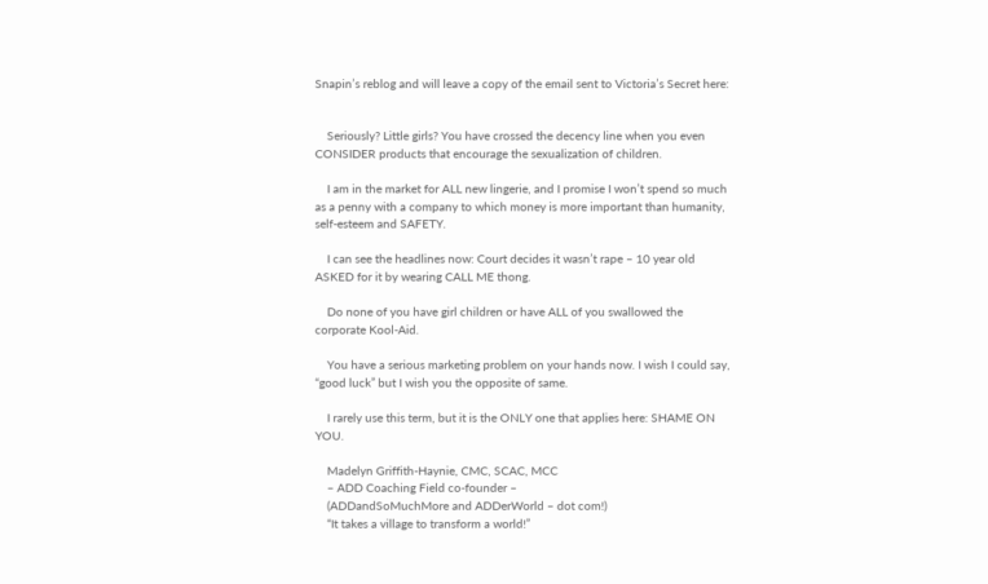Snapin’s reblog and will leave a copy of the email sent to Victoria’s Secret here:


    Seriously? Little girls? You have crossed the decency line when you even CONSIDER products that encourage the sexualization of children.

    I am in the market for ALL new lingerie, and I promise I won’t spend so much as a penny with a company to which money is more important than humanity, self-esteem and SAFETY.

    I can see the headlines now: Court decides it wasn’t rape – 10 year old ASKED for it by wearing CALL ME thong.

    Do none of you have girl children or have ALL of you swallowed the corporate Kool-Aid.

    You have a serious marketing problem on your hands now. I wish I could say, “good luck” but I wish you the opposite of same.

    I rarely use this term, but it is the ONLY one that applies here: SHAME ON YOU.

    Madelyn Griffith-Haynie, CMC, SCAC, MCC
    – ADD Coaching Field co-founder –
    (ADDandSoMuchMore and ADDerWorld – dot com!)
    “It takes a village to transform a world!”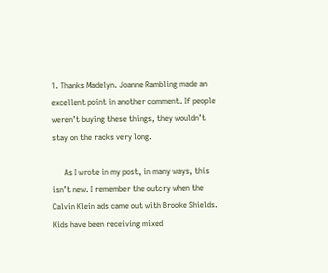1. Thanks Madelyn. Joanne Rambling made an excellent point in another comment. If people weren’t buying these things, they wouldn’t stay on the racks very long.

      As I wrote in my post, in many ways, this isn’t new. I remember the outcry when the Calvin Klein ads came out with Brooke Shields. Kids have been receiving mixed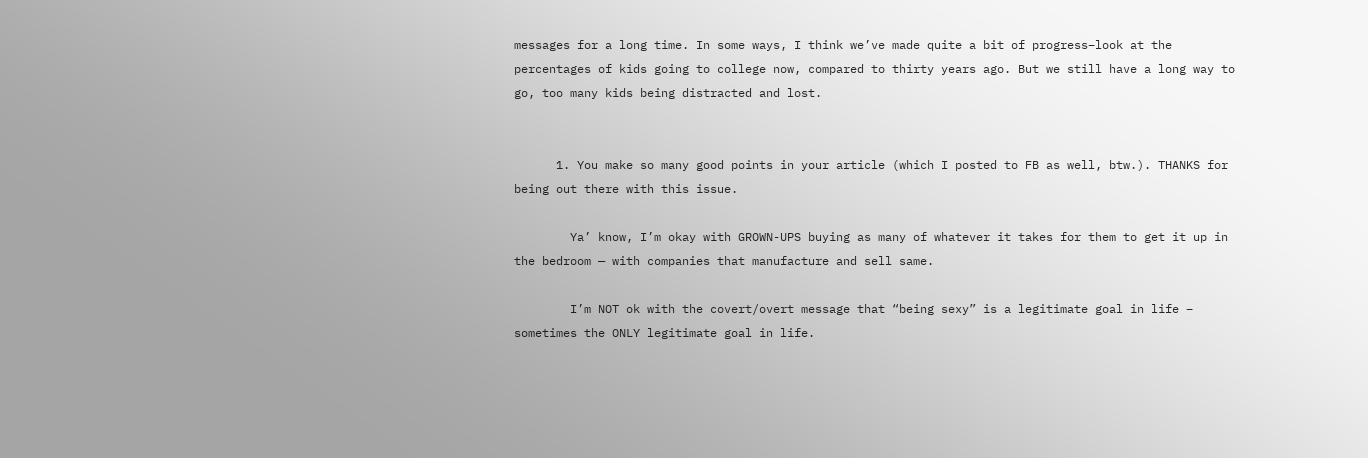messages for a long time. In some ways, I think we’ve made quite a bit of progress–look at the percentages of kids going to college now, compared to thirty years ago. But we still have a long way to go, too many kids being distracted and lost.


      1. You make so many good points in your article (which I posted to FB as well, btw.). THANKS for being out there with this issue.

        Ya’ know, I’m okay with GROWN-UPS buying as many of whatever it takes for them to get it up in the bedroom — with companies that manufacture and sell same.

        I’m NOT ok with the covert/overt message that “being sexy” is a legitimate goal in life – sometimes the ONLY legitimate goal in life.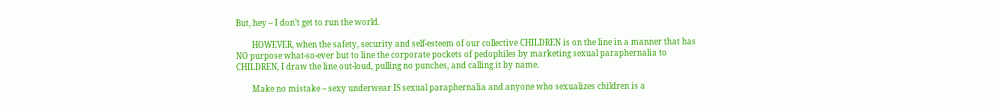But, hey – I don’t get to run the world.

        HOWEVER, when the safety, security and self-esteem of our collective CHILDREN is on the line in a manner that has NO purpose what-so-ever but to line the corporate pockets of pedophiles by marketing sexual paraphernalia to CHILDREN, I draw the line out-loud, pulling no punches, and calling it by name.

        Make no mistake – sexy underwear IS sexual paraphernalia and anyone who sexualizes children is a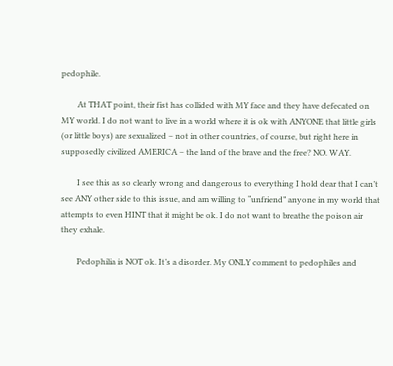pedophile.

        At THAT point, their fist has collided with MY face and they have defecated on MY world. I do not want to live in a world where it is ok with ANYONE that little girls (or little boys) are sexualized – not in other countries, of course, but right here in supposedly civilized AMERICA – the land of the brave and the free? NO. WAY.

        I see this as so clearly wrong and dangerous to everything I hold dear that I can’t see ANY other side to this issue, and am willing to “unfriend” anyone in my world that attempts to even HINT that it might be ok. I do not want to breathe the poison air they exhale.

        Pedophilia is NOT ok. It’s a disorder. My ONLY comment to pedophiles and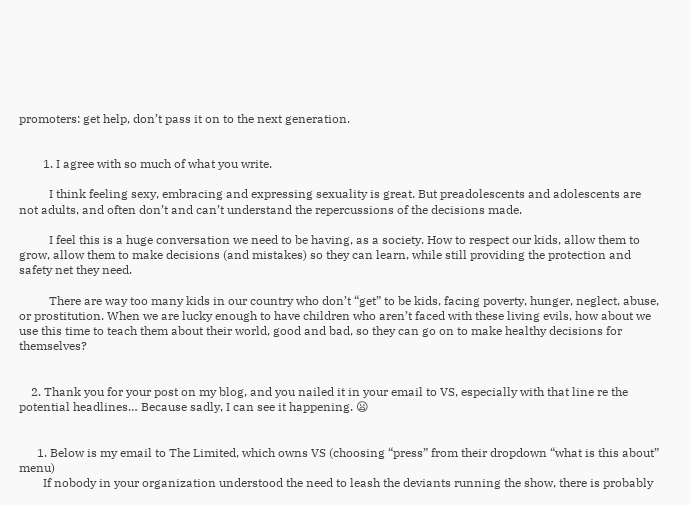promoters: get help, don’t pass it on to the next generation.


        1. I agree with so much of what you write.

          I think feeling sexy, embracing and expressing sexuality is great. But preadolescents and adolescents are not adults, and often don’t and can’t understand the repercussions of the decisions made.

          I feel this is a huge conversation we need to be having, as a society. How to respect our kids, allow them to grow, allow them to make decisions (and mistakes) so they can learn, while still providing the protection and safety net they need.

          There are way too many kids in our country who don’t “get” to be kids, facing poverty, hunger, neglect, abuse, or prostitution. When we are lucky enough to have children who aren’t faced with these living evils, how about we use this time to teach them about their world, good and bad, so they can go on to make healthy decisions for themselves?


    2. Thank you for your post on my blog, and you nailed it in your email to VS, especially with that line re the potential headlines… Because sadly, I can see it happening. 😦


      1. Below is my email to The Limited, which owns VS (choosing “press” from their dropdown “what is this about” menu)
        If nobody in your organization understood the need to leash the deviants running the show, there is probably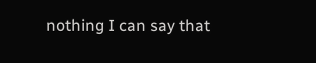nothing I can say that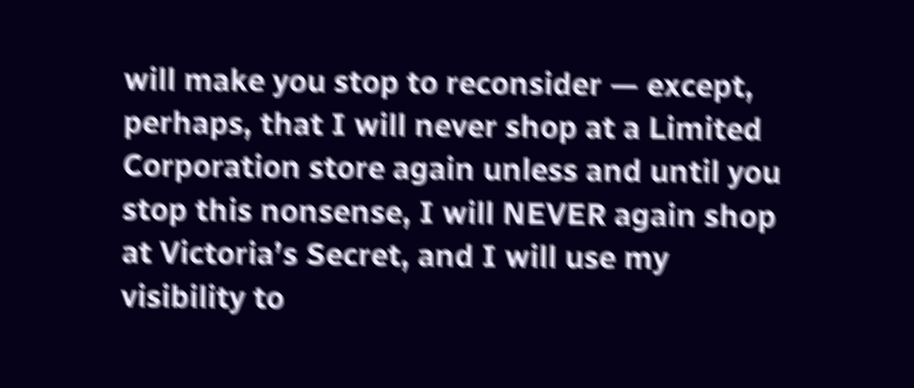will make you stop to reconsider — except, perhaps, that I will never shop at a Limited Corporation store again unless and until you stop this nonsense, I will NEVER again shop at Victoria’s Secret, and I will use my visibility to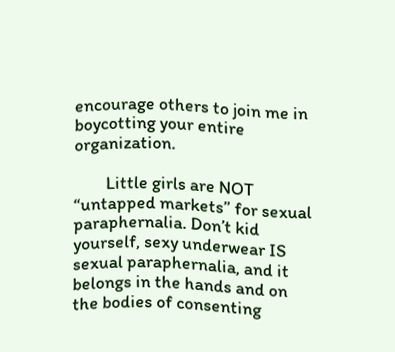encourage others to join me in boycotting your entire organization.

        Little girls are NOT “untapped markets” for sexual paraphernalia. Don’t kid yourself, sexy underwear IS sexual paraphernalia, and it belongs in the hands and on the bodies of consenting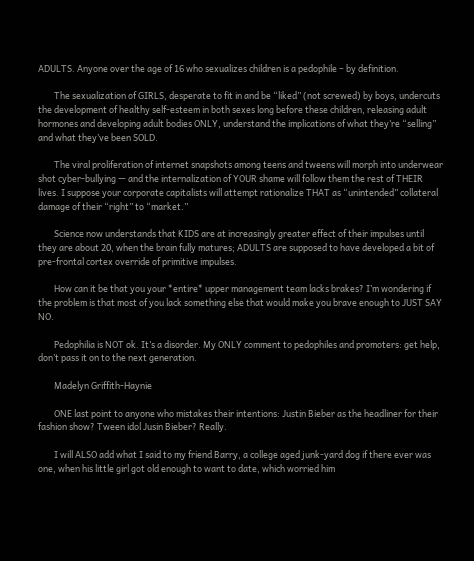ADULTS. Anyone over the age of 16 who sexualizes children is a pedophile – by definition.

        The sexualization of GIRLS, desperate to fit in and be “liked” (not screwed) by boys, undercuts the development of healthy self-esteem in both sexes long before these children, releasing adult hormones and developing adult bodies ONLY, understand the implications of what they’re “selling” and what they’ve been SOLD.

        The viral proliferation of internet snapshots among teens and tweens will morph into underwear shot cyber-bullying — and the internalization of YOUR shame will follow them the rest of THEIR lives. I suppose your corporate capitalists will attempt rationalize THAT as “unintended” collateral damage of their “right” to “market.”

        Science now understands that KIDS are at increasingly greater effect of their impulses until they are about 20, when the brain fully matures; ADULTS are supposed to have developed a bit of pre-frontal cortex override of primitive impulses.

        How can it be that you your *entire* upper management team lacks brakes? I’m wondering if the problem is that most of you lack something else that would make you brave enough to JUST SAY NO.

        Pedophilia is NOT ok. It’s a disorder. My ONLY comment to pedophiles and promoters: get help, don’t pass it on to the next generation.

        Madelyn Griffith-Haynie

        ONE last point to anyone who mistakes their intentions: Justin Bieber as the headliner for their fashion show? Tween idol Jusin Bieber? Really.

        I will ALSO add what I said to my friend Barry, a college aged junk-yard dog if there ever was one, when his little girl got old enough to want to date, which worried him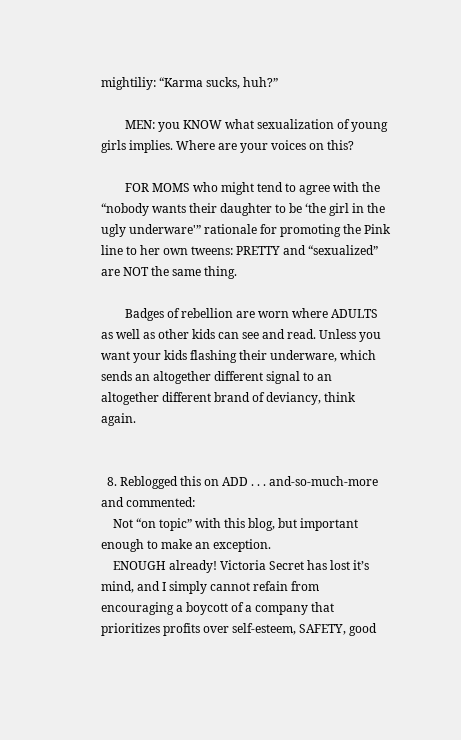mightiliy: “Karma sucks, huh?”

        MEN: you KNOW what sexualization of young girls implies. Where are your voices on this?

        FOR MOMS who might tend to agree with the “nobody wants their daughter to be ‘the girl in the ugly underware'” rationale for promoting the Pink line to her own tweens: PRETTY and “sexualized” are NOT the same thing.

        Badges of rebellion are worn where ADULTS as well as other kids can see and read. Unless you want your kids flashing their underware, which sends an altogether different signal to an altogether different brand of deviancy, think again.


  8. Reblogged this on ADD . . . and-so-much-more and commented:
    Not “on topic” with this blog, but important enough to make an exception.
    ENOUGH already! Victoria Secret has lost it’s mind, and I simply cannot refain from encouraging a boycott of a company that prioritizes profits over self-esteem, SAFETY, good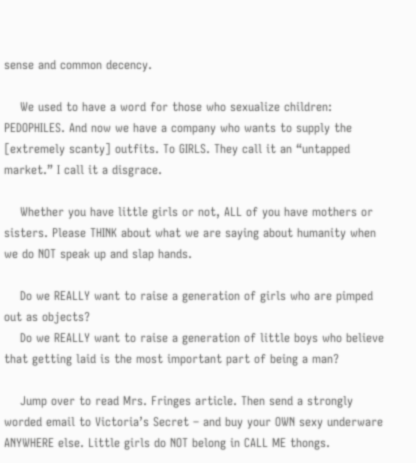sense and common decency.

    We used to have a word for those who sexualize children: PEDOPHILES. And now we have a company who wants to supply the [extremely scanty] outfits. To GIRLS. They call it an “untapped market.” I call it a disgrace.

    Whether you have little girls or not, ALL of you have mothers or sisters. Please THINK about what we are saying about humanity when we do NOT speak up and slap hands.

    Do we REALLY want to raise a generation of girls who are pimped out as objects?
    Do we REALLY want to raise a generation of little boys who believe that getting laid is the most important part of being a man?

    Jump over to read Mrs. Fringes article. Then send a strongly worded email to Victoria’s Secret – and buy your OWN sexy underware ANYWHERE else. Little girls do NOT belong in CALL ME thongs.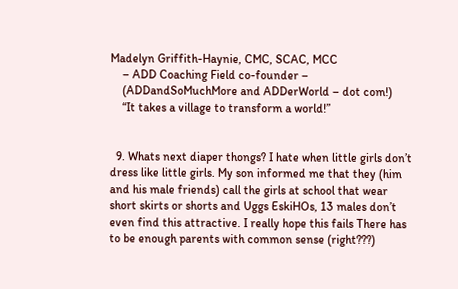Madelyn Griffith-Haynie, CMC, SCAC, MCC
    – ADD Coaching Field co-founder –
    (ADDandSoMuchMore and ADDerWorld – dot com!)
    “It takes a village to transform a world!”


  9. Whats next diaper thongs? I hate when little girls don’t dress like little girls. My son informed me that they (him and his male friends) call the girls at school that wear short skirts or shorts and Uggs EskiHOs, 13 males don’t even find this attractive. I really hope this fails There has to be enough parents with common sense (right???)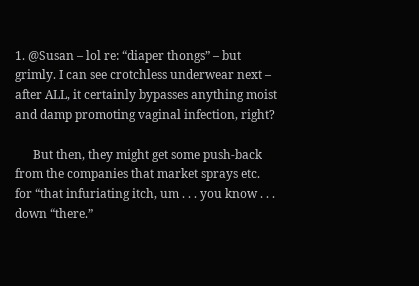1. @Susan – lol re: “diaper thongs” – but grimly. I can see crotchless underwear next – after ALL, it certainly bypasses anything moist and damp promoting vaginal infection, right?

      But then, they might get some push-back from the companies that market sprays etc. for “that infuriating itch, um . . . you know . . . down “there.”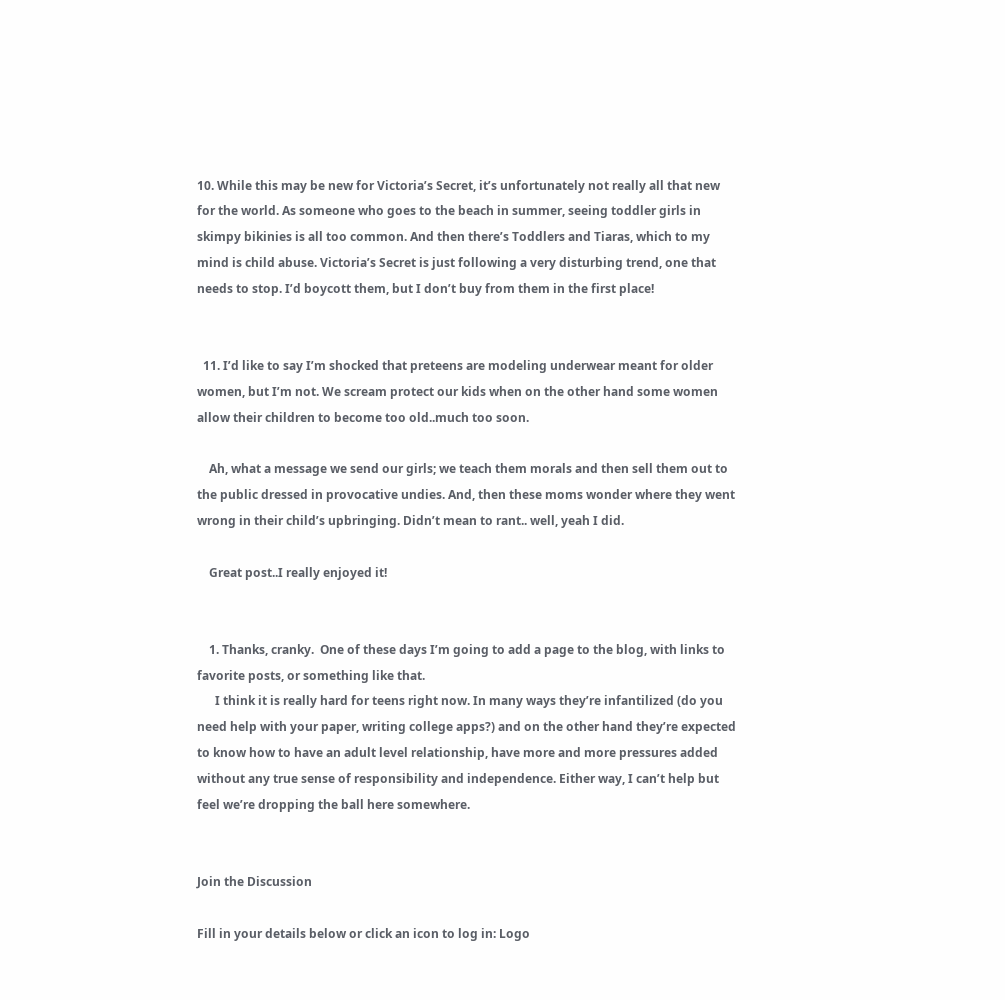10. While this may be new for Victoria’s Secret, it’s unfortunately not really all that new for the world. As someone who goes to the beach in summer, seeing toddler girls in skimpy bikinies is all too common. And then there’s Toddlers and Tiaras, which to my mind is child abuse. Victoria’s Secret is just following a very disturbing trend, one that needs to stop. I’d boycott them, but I don’t buy from them in the first place!


  11. I’d like to say I’m shocked that preteens are modeling underwear meant for older women, but I’m not. We scream protect our kids when on the other hand some women allow their children to become too old..much too soon.

    Ah, what a message we send our girls; we teach them morals and then sell them out to the public dressed in provocative undies. And, then these moms wonder where they went wrong in their child’s upbringing. Didn’t mean to rant.. well, yeah I did.

    Great post..I really enjoyed it!


    1. Thanks, cranky.  One of these days I’m going to add a page to the blog, with links to favorite posts, or something like that.
      I think it is really hard for teens right now. In many ways they’re infantilized (do you need help with your paper, writing college apps?) and on the other hand they’re expected to know how to have an adult level relationship, have more and more pressures added without any true sense of responsibility and independence. Either way, I can’t help but feel we’re dropping the ball here somewhere.


Join the Discussion

Fill in your details below or click an icon to log in: Logo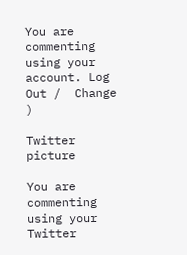You are commenting using your account. Log Out /  Change )

Twitter picture

You are commenting using your Twitter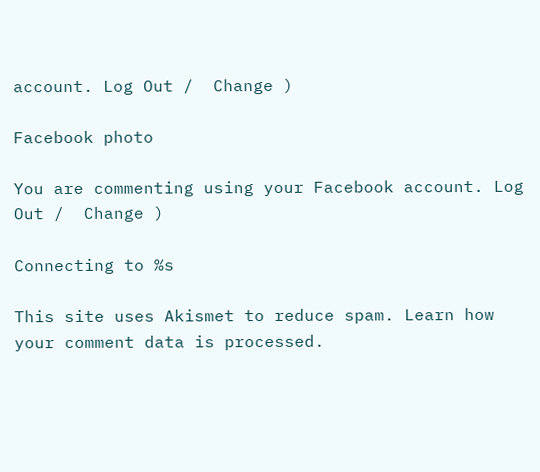account. Log Out /  Change )

Facebook photo

You are commenting using your Facebook account. Log Out /  Change )

Connecting to %s

This site uses Akismet to reduce spam. Learn how your comment data is processed.